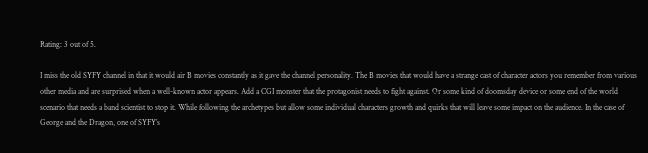Rating: 3 out of 5.

I miss the old SYFY channel in that it would air B movies constantly as it gave the channel personality. The B movies that would have a strange cast of character actors you remember from various other media and are surprised when a well-known actor appears. Add a CGI monster that the protagonist needs to fight against. Or some kind of doomsday device or some end of the world scenario that needs a band scientist to stop it. While following the archetypes but allow some individual characters growth and quirks that will leave some impact on the audience. In the case of George and the Dragon, one of SYFY’s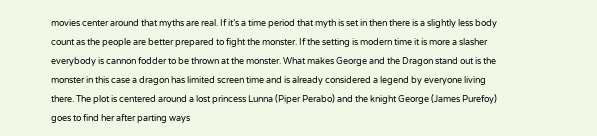movies center around that myths are real. If it’s a time period that myth is set in then there is a slightly less body count as the people are better prepared to fight the monster. If the setting is modern time it is more a slasher everybody is cannon fodder to be thrown at the monster. What makes George and the Dragon stand out is the monster in this case a dragon has limited screen time and is already considered a legend by everyone living there. The plot is centered around a lost princess Lunna (Piper Perabo) and the knight George (James Purefoy) goes to find her after parting ways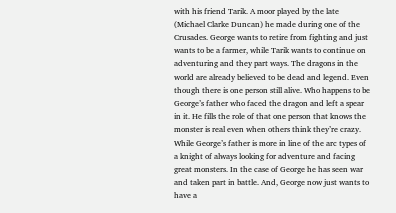with his friend Tarik. A moor played by the late (Michael Clarke Duncan) he made during one of the Crusades. George wants to retire from fighting and just wants to be a farmer, while Tarik wants to continue on adventuring and they part ways. The dragons in the world are already believed to be dead and legend. Even though there is one person still alive. Who happens to be George’s father who faced the dragon and left a spear in it. He fills the role of that one person that knows the monster is real even when others think they’re crazy. While George’s father is more in line of the arc types of a knight of always looking for adventure and facing great monsters. In the case of George he has seen war and taken part in battle. And, George now just wants to have a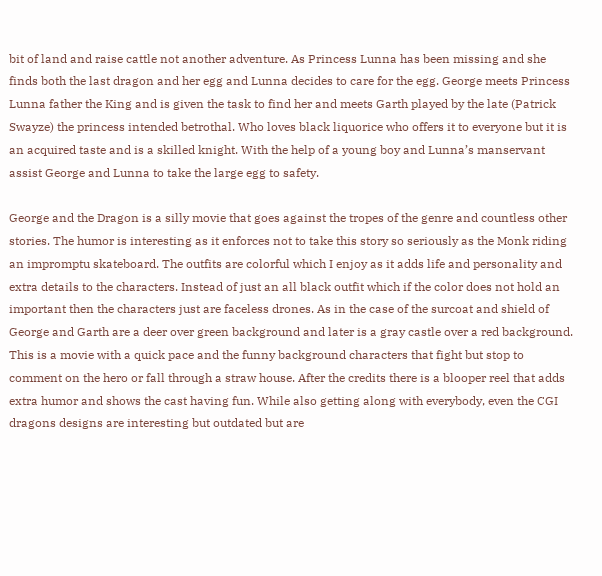bit of land and raise cattle not another adventure. As Princess Lunna has been missing and she finds both the last dragon and her egg and Lunna decides to care for the egg. George meets Princess Lunna father the King and is given the task to find her and meets Garth played by the late (Patrick Swayze) the princess intended betrothal. Who loves black liquorice who offers it to everyone but it is an acquired taste and is a skilled knight. With the help of a young boy and Lunna’s manservant assist George and Lunna to take the large egg to safety.

George and the Dragon is a silly movie that goes against the tropes of the genre and countless other stories. The humor is interesting as it enforces not to take this story so seriously as the Monk riding an impromptu skateboard. The outfits are colorful which I enjoy as it adds life and personality and extra details to the characters. Instead of just an all black outfit which if the color does not hold an important then the characters just are faceless drones. As in the case of the surcoat and shield of George and Garth are a deer over green background and later is a gray castle over a red background. This is a movie with a quick pace and the funny background characters that fight but stop to comment on the hero or fall through a straw house. After the credits there is a blooper reel that adds extra humor and shows the cast having fun. While also getting along with everybody, even the CGI dragons designs are interesting but outdated but are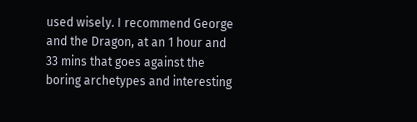used wisely. I recommend George and the Dragon, at an 1 hour and 33 mins that goes against the boring archetypes and interesting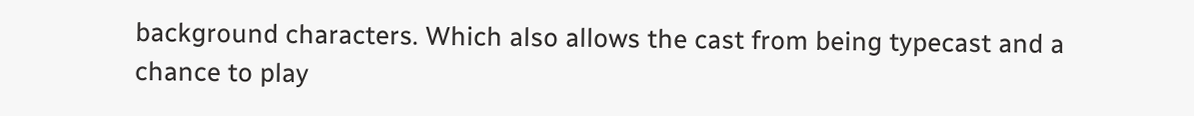background characters. Which also allows the cast from being typecast and a chance to play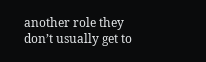another role they don’t usually get to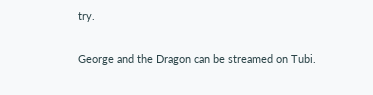try.

George and the Dragon can be streamed on Tubi.